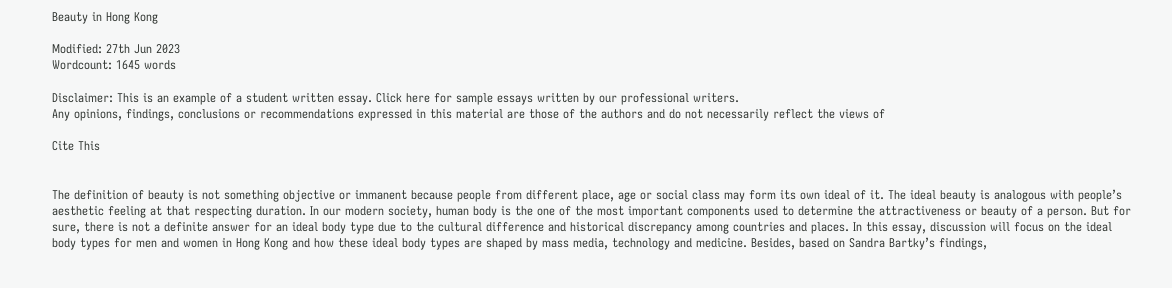Beauty in Hong Kong

Modified: 27th Jun 2023
Wordcount: 1645 words

Disclaimer: This is an example of a student written essay. Click here for sample essays written by our professional writers.
Any opinions, findings, conclusions or recommendations expressed in this material are those of the authors and do not necessarily reflect the views of

Cite This


The definition of beauty is not something objective or immanent because people from different place, age or social class may form its own ideal of it. The ideal beauty is analogous with people’s aesthetic feeling at that respecting duration. In our modern society, human body is the one of the most important components used to determine the attractiveness or beauty of a person. But for sure, there is not a definite answer for an ideal body type due to the cultural difference and historical discrepancy among countries and places. In this essay, discussion will focus on the ideal body types for men and women in Hong Kong and how these ideal body types are shaped by mass media, technology and medicine. Besides, based on Sandra Bartky’s findings,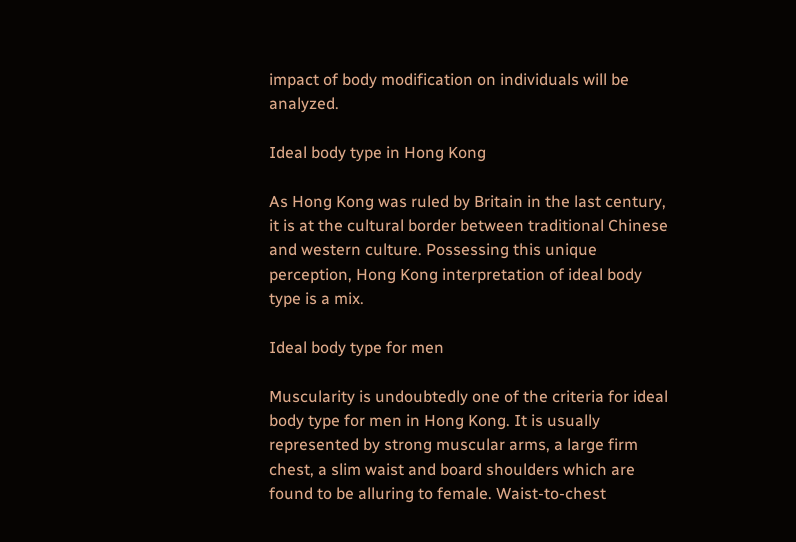impact of body modification on individuals will be analyzed.

Ideal body type in Hong Kong

As Hong Kong was ruled by Britain in the last century, it is at the cultural border between traditional Chinese and western culture. Possessing this unique perception, Hong Kong interpretation of ideal body type is a mix.

Ideal body type for men

Muscularity is undoubtedly one of the criteria for ideal body type for men in Hong Kong. It is usually represented by strong muscular arms, a large firm chest, a slim waist and board shoulders which are found to be alluring to female. Waist-to-chest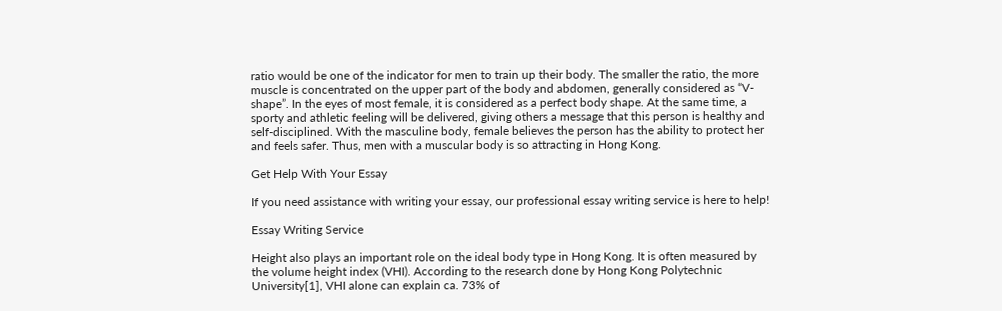ratio would be one of the indicator for men to train up their body. The smaller the ratio, the more muscle is concentrated on the upper part of the body and abdomen, generally considered as “V-shape”. In the eyes of most female, it is considered as a perfect body shape. At the same time, a sporty and athletic feeling will be delivered, giving others a message that this person is healthy and self-disciplined. With the masculine body, female believes the person has the ability to protect her and feels safer. Thus, men with a muscular body is so attracting in Hong Kong.

Get Help With Your Essay

If you need assistance with writing your essay, our professional essay writing service is here to help!

Essay Writing Service

Height also plays an important role on the ideal body type in Hong Kong. It is often measured by the volume height index (VHI). According to the research done by Hong Kong Polytechnic University[1], VHI alone can explain ca. 73% of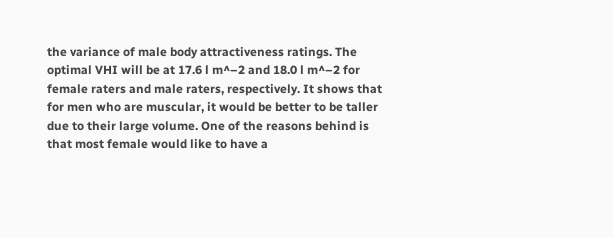the variance of male body attractiveness ratings. The optimal VHI will be at 17.6 l m^–2 and 18.0 l m^–2 for female raters and male raters, respectively. It shows that for men who are muscular, it would be better to be taller due to their large volume. One of the reasons behind is that most female would like to have a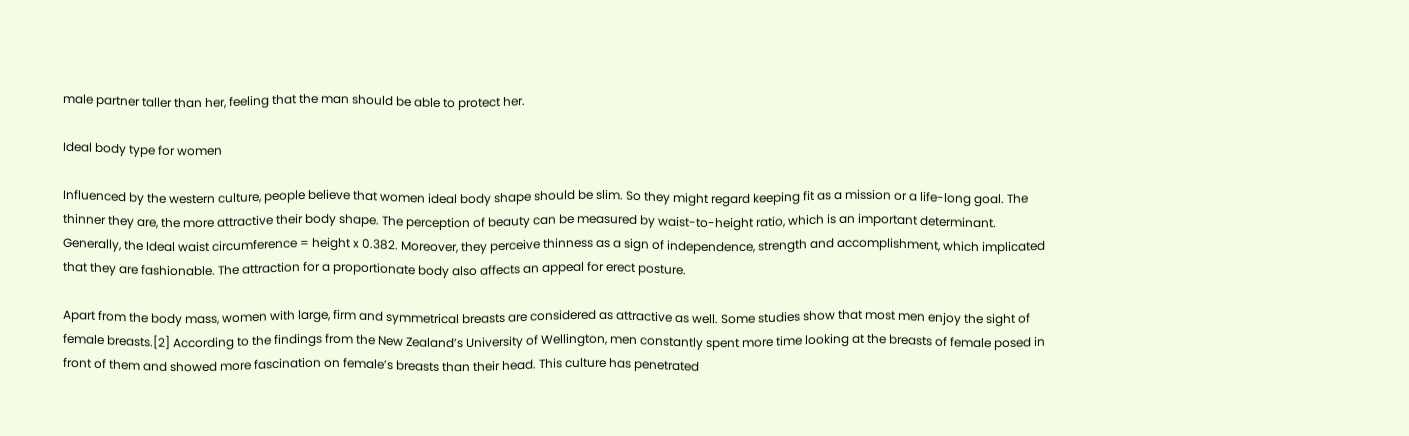male partner taller than her, feeling that the man should be able to protect her.

Ideal body type for women

Influenced by the western culture, people believe that women ideal body shape should be slim. So they might regard keeping fit as a mission or a life-long goal. The thinner they are, the more attractive their body shape. The perception of beauty can be measured by waist-to-height ratio, which is an important determinant. Generally, the Ideal waist circumference = height x 0.382. Moreover, they perceive thinness as a sign of independence, strength and accomplishment, which implicated that they are fashionable. The attraction for a proportionate body also affects an appeal for erect posture.

Apart from the body mass, women with large, firm and symmetrical breasts are considered as attractive as well. Some studies show that most men enjoy the sight of female breasts.[2] According to the findings from the New Zealand’s University of Wellington, men constantly spent more time looking at the breasts of female posed in front of them and showed more fascination on female’s breasts than their head. This culture has penetrated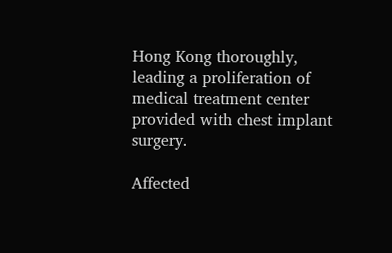Hong Kong thoroughly, leading a proliferation of medical treatment center provided with chest implant surgery.

Affected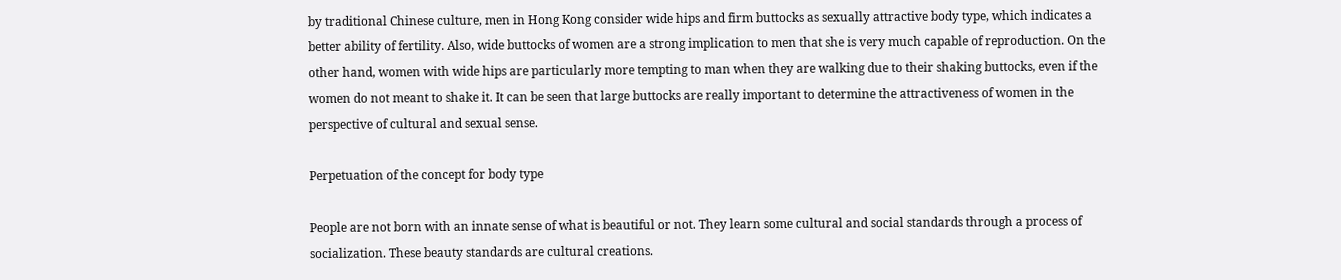by traditional Chinese culture, men in Hong Kong consider wide hips and firm buttocks as sexually attractive body type, which indicates a better ability of fertility. Also, wide buttocks of women are a strong implication to men that she is very much capable of reproduction. On the other hand, women with wide hips are particularly more tempting to man when they are walking due to their shaking buttocks, even if the women do not meant to shake it. It can be seen that large buttocks are really important to determine the attractiveness of women in the perspective of cultural and sexual sense.

Perpetuation of the concept for body type

People are not born with an innate sense of what is beautiful or not. They learn some cultural and social standards through a process of socialization. These beauty standards are cultural creations.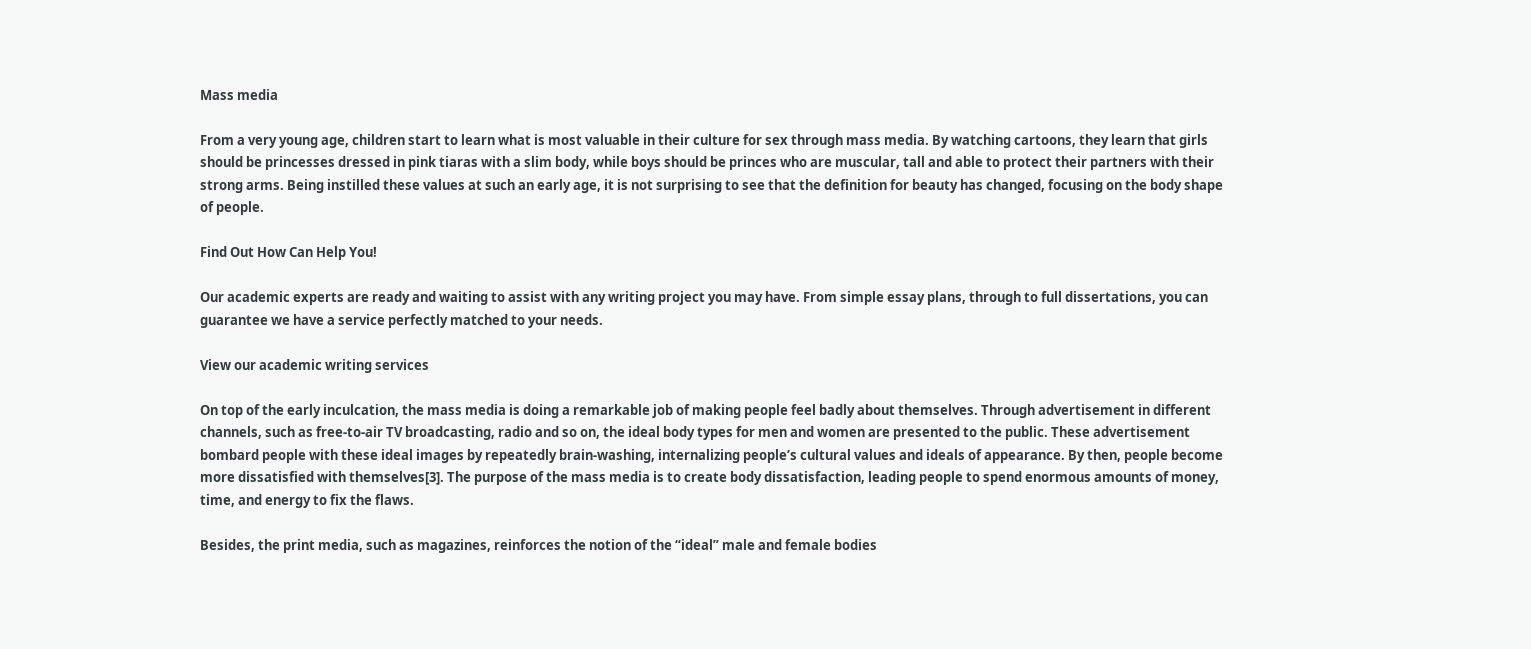Mass media

From a very young age, children start to learn what is most valuable in their culture for sex through mass media. By watching cartoons, they learn that girls should be princesses dressed in pink tiaras with a slim body, while boys should be princes who are muscular, tall and able to protect their partners with their strong arms. Being instilled these values at such an early age, it is not surprising to see that the definition for beauty has changed, focusing on the body shape of people.

Find Out How Can Help You!

Our academic experts are ready and waiting to assist with any writing project you may have. From simple essay plans, through to full dissertations, you can guarantee we have a service perfectly matched to your needs.

View our academic writing services

On top of the early inculcation, the mass media is doing a remarkable job of making people feel badly about themselves. Through advertisement in different channels, such as free-to-air TV broadcasting, radio and so on, the ideal body types for men and women are presented to the public. These advertisement bombard people with these ideal images by repeatedly brain-washing, internalizing people’s cultural values and ideals of appearance. By then, people become more dissatisfied with themselves[3]. The purpose of the mass media is to create body dissatisfaction, leading people to spend enormous amounts of money, time, and energy to fix the flaws.

Besides, the print media, such as magazines, reinforces the notion of the “ideal” male and female bodies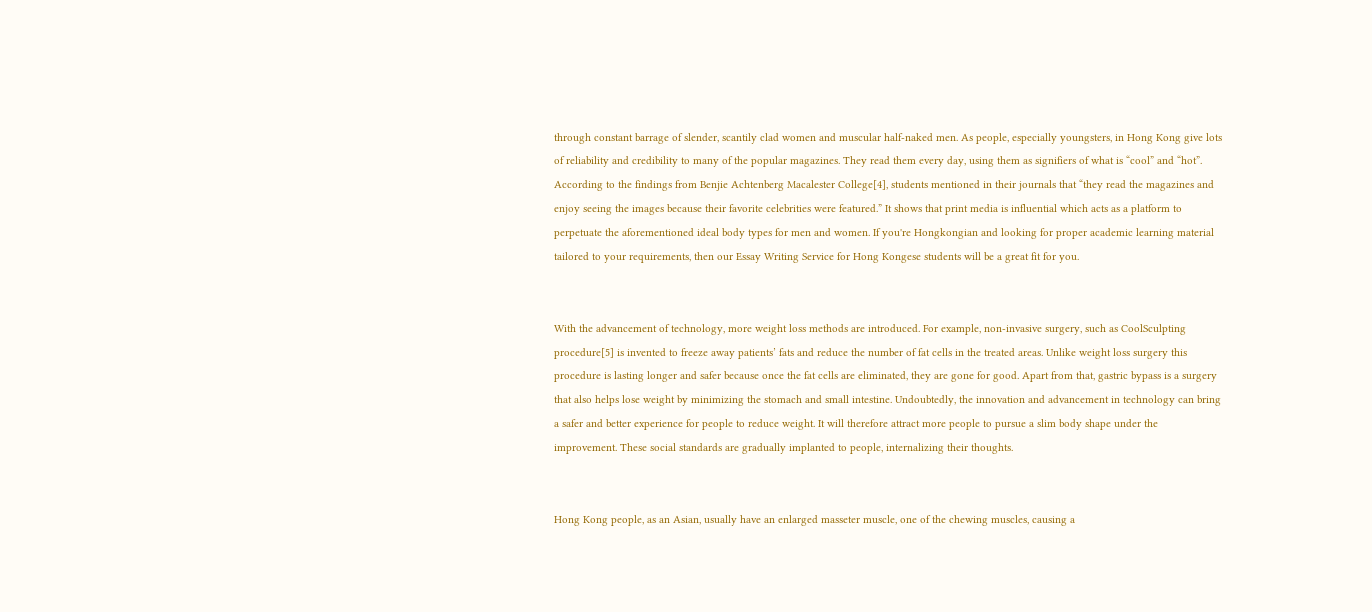through constant barrage of slender, scantily clad women and muscular half-naked men. As people, especially youngsters, in Hong Kong give lots of reliability and credibility to many of the popular magazines. They read them every day, using them as signifiers of what is “cool” and “hot”. According to the findings from Benjie Achtenberg Macalester College[4], students mentioned in their journals that “they read the magazines and enjoy seeing the images because their favorite celebrities were featured.” It shows that print media is influential which acts as a platform to perpetuate the aforementioned ideal body types for men and women. If you're Hongkongian and looking for proper academic learning material tailored to your requirements, then our Essay Writing Service for Hong Kongese students will be a great fit for you.


With the advancement of technology, more weight loss methods are introduced. For example, non-invasive surgery, such as CoolSculpting procedure[5] is invented to freeze away patients’ fats and reduce the number of fat cells in the treated areas. Unlike weight loss surgery this procedure is lasting longer and safer because once the fat cells are eliminated, they are gone for good. Apart from that, gastric bypass is a surgery that also helps lose weight by minimizing the stomach and small intestine. Undoubtedly, the innovation and advancement in technology can bring a safer and better experience for people to reduce weight. It will therefore attract more people to pursue a slim body shape under the improvement. These social standards are gradually implanted to people, internalizing their thoughts.


Hong Kong people, as an Asian, usually have an enlarged masseter muscle, one of the chewing muscles, causing a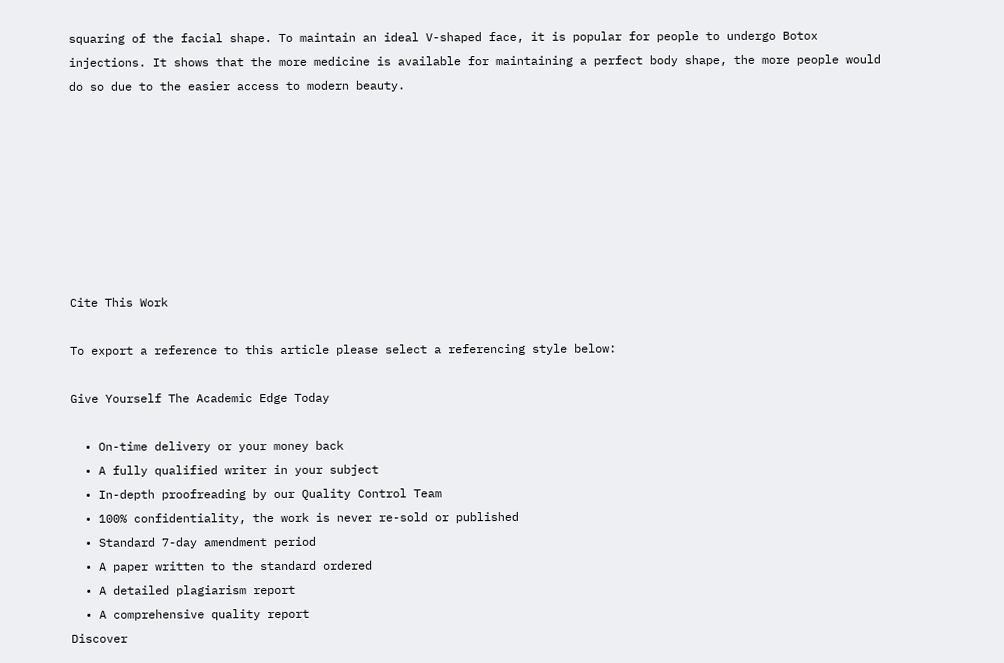squaring of the facial shape. To maintain an ideal V-shaped face, it is popular for people to undergo Botox injections. It shows that the more medicine is available for maintaining a perfect body shape, the more people would do so due to the easier access to modern beauty.








Cite This Work

To export a reference to this article please select a referencing style below:

Give Yourself The Academic Edge Today

  • On-time delivery or your money back
  • A fully qualified writer in your subject
  • In-depth proofreading by our Quality Control Team
  • 100% confidentiality, the work is never re-sold or published
  • Standard 7-day amendment period
  • A paper written to the standard ordered
  • A detailed plagiarism report
  • A comprehensive quality report
Discover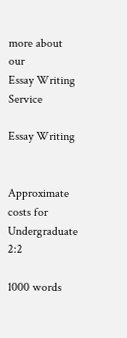more about our
Essay Writing Service

Essay Writing


Approximate costs for Undergraduate 2:2

1000 words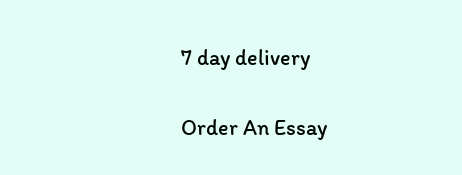7 day delivery

Order An Essay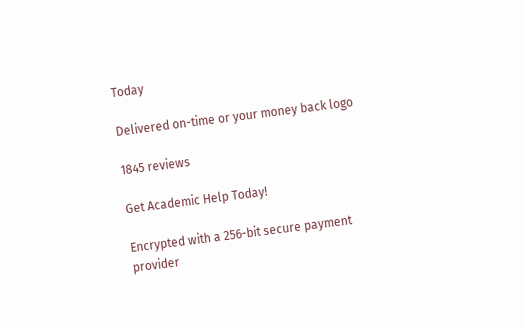Today

Delivered on-time or your money back logo

1845 reviews

Get Academic Help Today!

Encrypted with a 256-bit secure payment provider